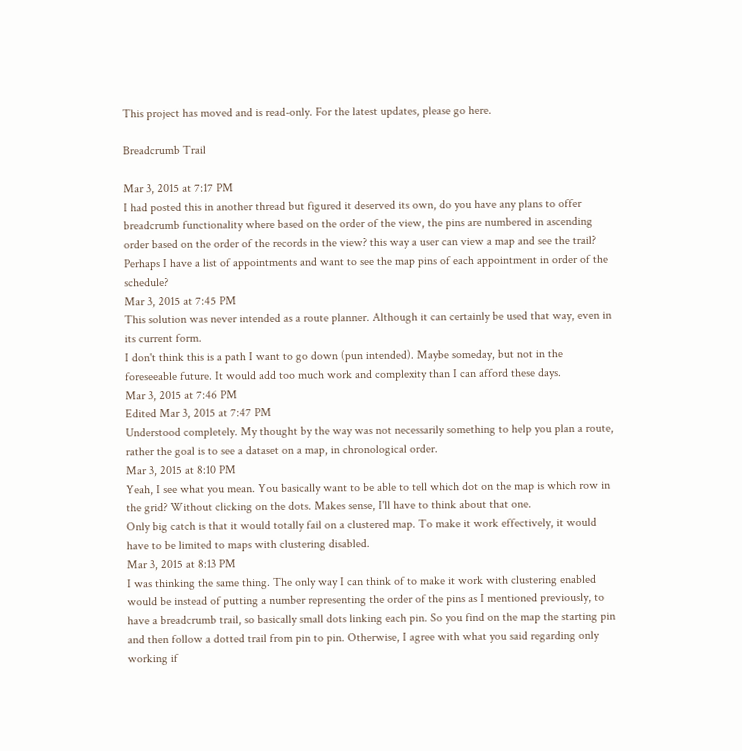This project has moved and is read-only. For the latest updates, please go here.

Breadcrumb Trail

Mar 3, 2015 at 7:17 PM
I had posted this in another thread but figured it deserved its own, do you have any plans to offer breadcrumb functionality where based on the order of the view, the pins are numbered in ascending order based on the order of the records in the view? this way a user can view a map and see the trail? Perhaps I have a list of appointments and want to see the map pins of each appointment in order of the schedule?
Mar 3, 2015 at 7:45 PM
This solution was never intended as a route planner. Although it can certainly be used that way, even in its current form.
I don't think this is a path I want to go down (pun intended). Maybe someday, but not in the foreseeable future. It would add too much work and complexity than I can afford these days.
Mar 3, 2015 at 7:46 PM
Edited Mar 3, 2015 at 7:47 PM
Understood completely. My thought by the way was not necessarily something to help you plan a route, rather the goal is to see a dataset on a map, in chronological order.
Mar 3, 2015 at 8:10 PM
Yeah, I see what you mean. You basically want to be able to tell which dot on the map is which row in the grid? Without clicking on the dots. Makes sense, I'll have to think about that one.
Only big catch is that it would totally fail on a clustered map. To make it work effectively, it would have to be limited to maps with clustering disabled.
Mar 3, 2015 at 8:13 PM
I was thinking the same thing. The only way I can think of to make it work with clustering enabled would be instead of putting a number representing the order of the pins as I mentioned previously, to have a breadcrumb trail, so basically small dots linking each pin. So you find on the map the starting pin and then follow a dotted trail from pin to pin. Otherwise, I agree with what you said regarding only working if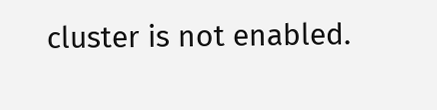cluster is not enabled.